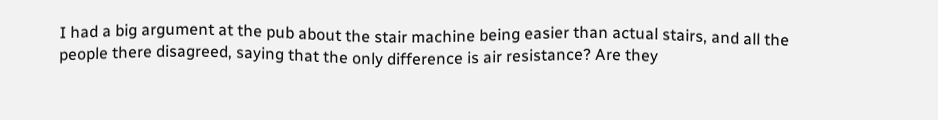I had a big argument at the pub about the stair machine being easier than actual stairs, and all the people there disagreed, saying that the only difference is air resistance? Are they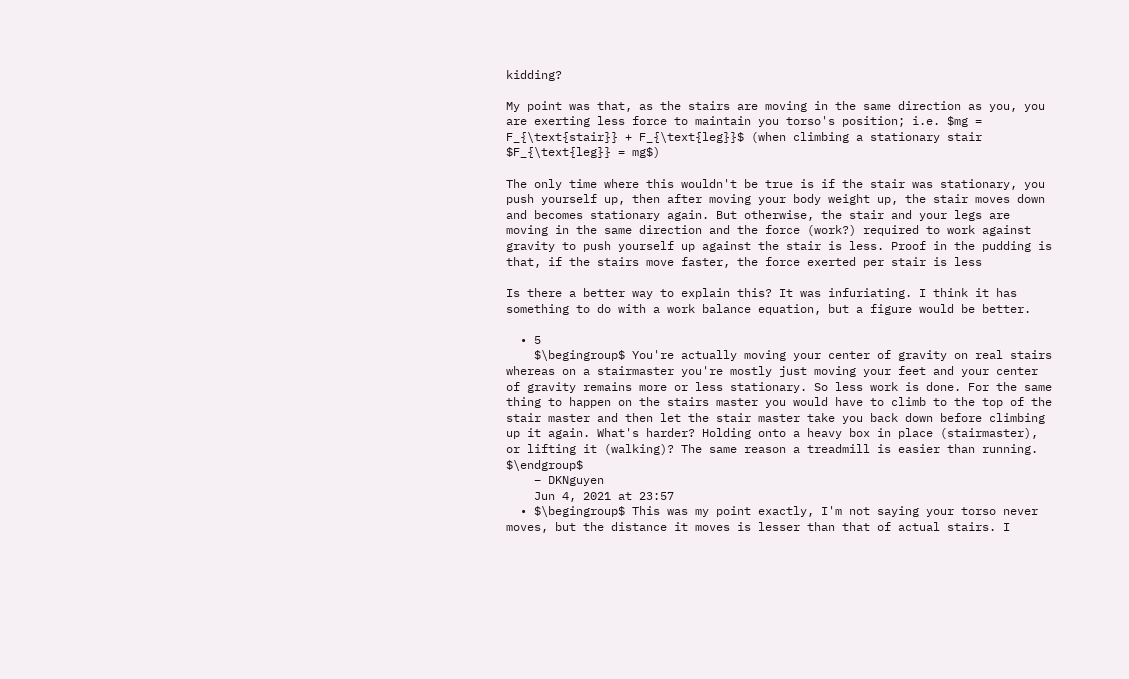kidding?

My point was that, as the stairs are moving in the same direction as you, you are exerting less force to maintain you torso's position; i.e. $mg = F_{\text{stair}} + F_{\text{leg}}$ (when climbing a stationary stair $F_{\text{leg}} = mg$)

The only time where this wouldn't be true is if the stair was stationary, you push yourself up, then after moving your body weight up, the stair moves down and becomes stationary again. But otherwise, the stair and your legs are moving in the same direction and the force (work?) required to work against gravity to push yourself up against the stair is less. Proof in the pudding is that, if the stairs move faster, the force exerted per stair is less

Is there a better way to explain this? It was infuriating. I think it has something to do with a work balance equation, but a figure would be better.

  • 5
    $\begingroup$ You're actually moving your center of gravity on real stairs whereas on a stairmaster you're mostly just moving your feet and your center of gravity remains more or less stationary. So less work is done. For the same thing to happen on the stairs master you would have to climb to the top of the stair master and then let the stair master take you back down before climbing up it again. What's harder? Holding onto a heavy box in place (stairmaster), or lifting it (walking)? The same reason a treadmill is easier than running. $\endgroup$
    – DKNguyen
    Jun 4, 2021 at 23:57
  • $\begingroup$ This was my point exactly, I'm not saying your torso never moves, but the distance it moves is lesser than that of actual stairs. I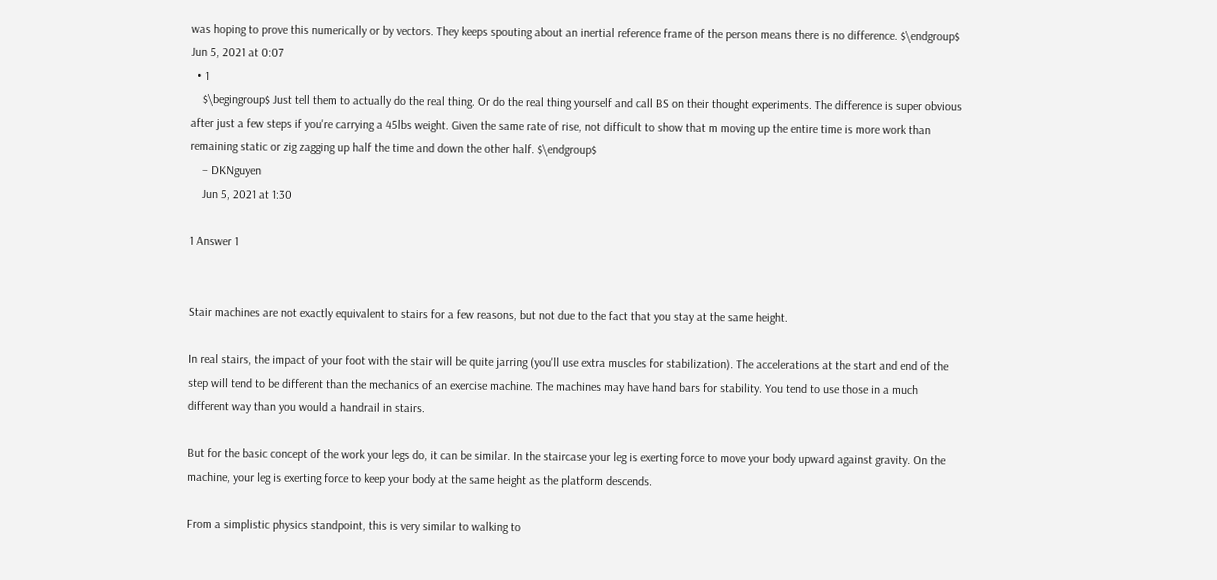was hoping to prove this numerically or by vectors. They keeps spouting about an inertial reference frame of the person means there is no difference. $\endgroup$ Jun 5, 2021 at 0:07
  • 1
    $\begingroup$ Just tell them to actually do the real thing. Or do the real thing yourself and call BS on their thought experiments. The difference is super obvious after just a few steps if you're carrying a 45lbs weight. Given the same rate of rise, not difficult to show that m moving up the entire time is more work than remaining static or zig zagging up half the time and down the other half. $\endgroup$
    – DKNguyen
    Jun 5, 2021 at 1:30

1 Answer 1


Stair machines are not exactly equivalent to stairs for a few reasons, but not due to the fact that you stay at the same height.

In real stairs, the impact of your foot with the stair will be quite jarring (you'll use extra muscles for stabilization). The accelerations at the start and end of the step will tend to be different than the mechanics of an exercise machine. The machines may have hand bars for stability. You tend to use those in a much different way than you would a handrail in stairs.

But for the basic concept of the work your legs do, it can be similar. In the staircase your leg is exerting force to move your body upward against gravity. On the machine, your leg is exerting force to keep your body at the same height as the platform descends.

From a simplistic physics standpoint, this is very similar to walking to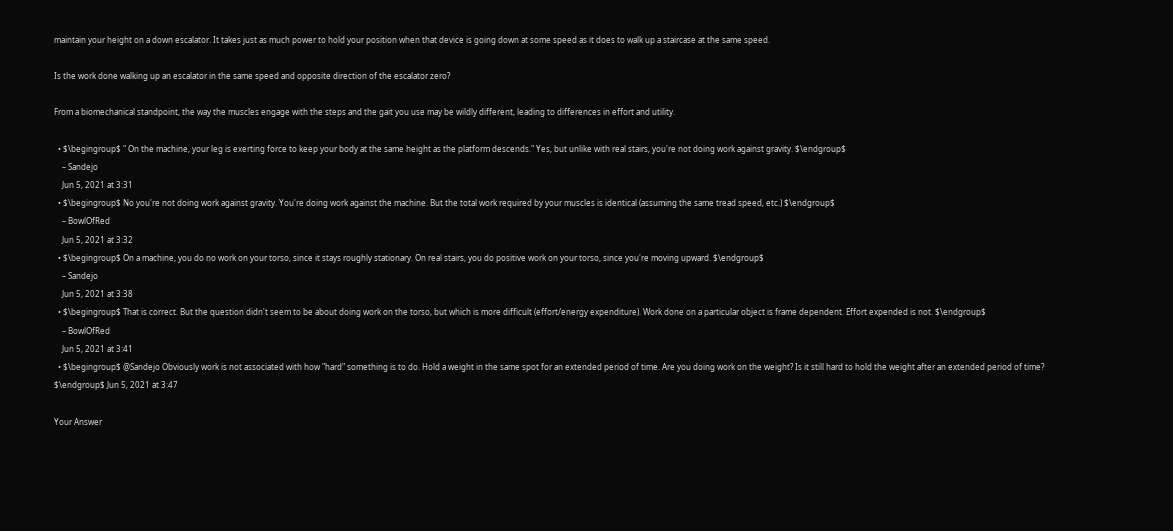maintain your height on a down escalator. It takes just as much power to hold your position when that device is going down at some speed as it does to walk up a staircase at the same speed.

Is the work done walking up an escalator in the same speed and opposite direction of the escalator zero?

From a biomechanical standpoint, the way the muscles engage with the steps and the gait you use may be wildly different, leading to differences in effort and utility.

  • $\begingroup$ " On the machine, your leg is exerting force to keep your body at the same height as the platform descends." Yes, but unlike with real stairs, you're not doing work against gravity. $\endgroup$
    – Sandejo
    Jun 5, 2021 at 3:31
  • $\begingroup$ No you're not doing work against gravity. You're doing work against the machine. But the total work required by your muscles is identical (assuming the same tread speed, etc.) $\endgroup$
    – BowlOfRed
    Jun 5, 2021 at 3:32
  • $\begingroup$ On a machine, you do no work on your torso, since it stays roughly stationary. On real stairs, you do positive work on your torso, since you're moving upward. $\endgroup$
    – Sandejo
    Jun 5, 2021 at 3:38
  • $\begingroup$ That is correct. But the question didn't seem to be about doing work on the torso, but which is more difficult (effort/energy expenditure). Work done on a particular object is frame dependent. Effort expended is not. $\endgroup$
    – BowlOfRed
    Jun 5, 2021 at 3:41
  • $\begingroup$ @Sandejo Obviously work is not associated with how "hard" something is to do. Hold a weight in the same spot for an extended period of time. Are you doing work on the weight? Is it still hard to hold the weight after an extended period of time? $\endgroup$ Jun 5, 2021 at 3:47

Your Answer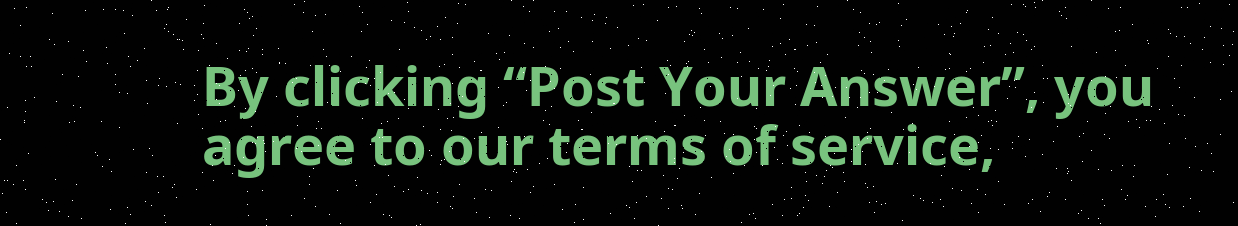By clicking “Post Your Answer”, you agree to our terms of service,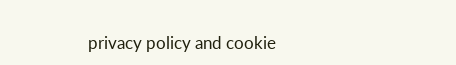privacy policy and cookie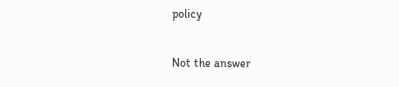policy

Not the answer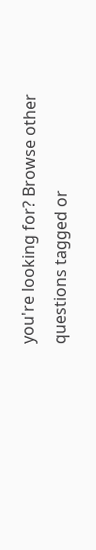you're looking for? Browse other questions tagged or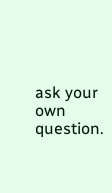ask your own question.